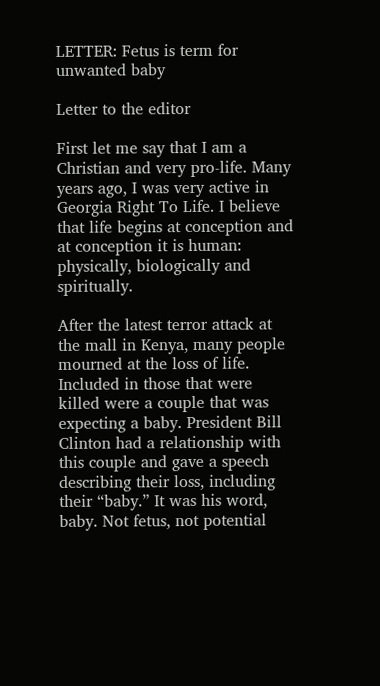LETTER: Fetus is term for unwanted baby

Letter to the editor

First let me say that I am a Christian and very pro-life. Many years ago, I was very active in Georgia Right To Life. I believe that life begins at conception and at conception it is human: physically, biologically and spiritually.

After the latest terror attack at the mall in Kenya, many people mourned at the loss of life. Included in those that were killed were a couple that was expecting a baby. President Bill Clinton had a relationship with this couple and gave a speech describing their loss, including their “baby.” It was his word, baby. Not fetus, not potential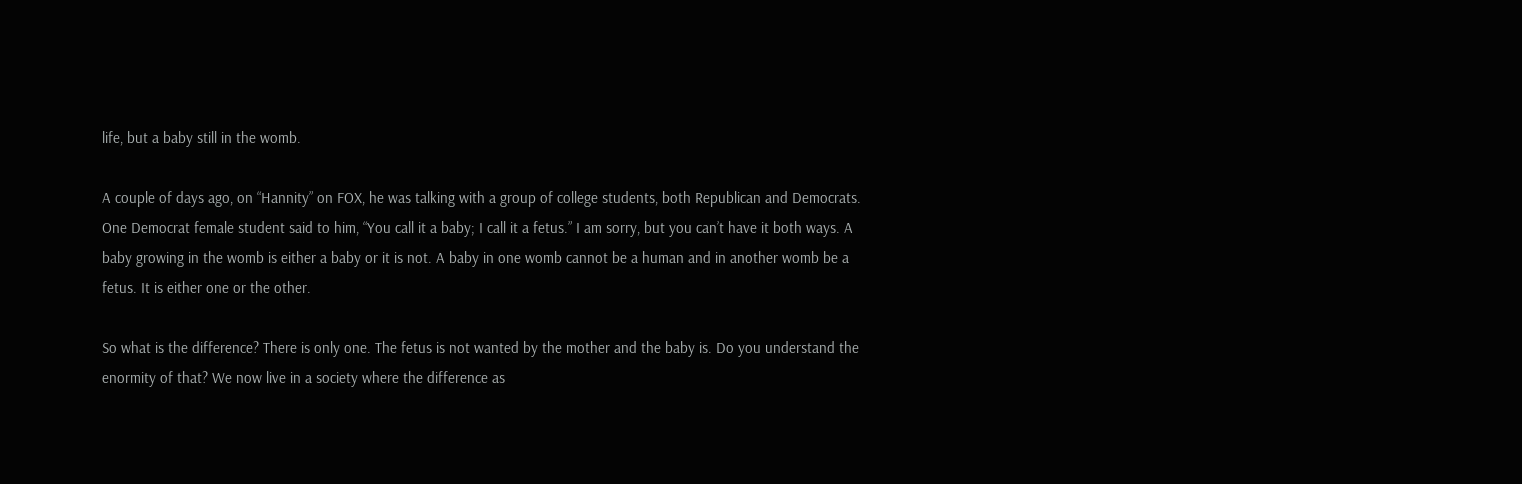life, but a baby still in the womb.

A couple of days ago, on “Hannity” on FOX, he was talking with a group of college students, both Republican and Democrats. One Democrat female student said to him, “You call it a baby; I call it a fetus.” I am sorry, but you can’t have it both ways. A baby growing in the womb is either a baby or it is not. A baby in one womb cannot be a human and in another womb be a fetus. It is either one or the other.

So what is the difference? There is only one. The fetus is not wanted by the mother and the baby is. Do you understand the enormity of that? We now live in a society where the difference as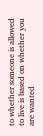to whether someone is allowed to live is based on whether you are wanted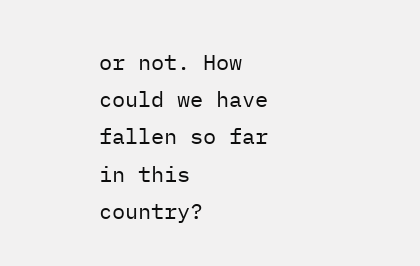or not. How could we have fallen so far in this country?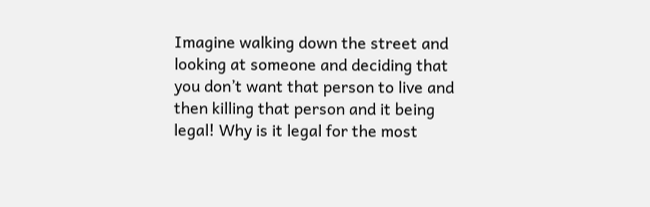Imagine walking down the street and looking at someone and deciding that you don’t want that person to live and then killing that person and it being legal! Why is it legal for the most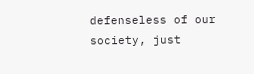defenseless of our society, just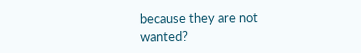because they are not wanted?